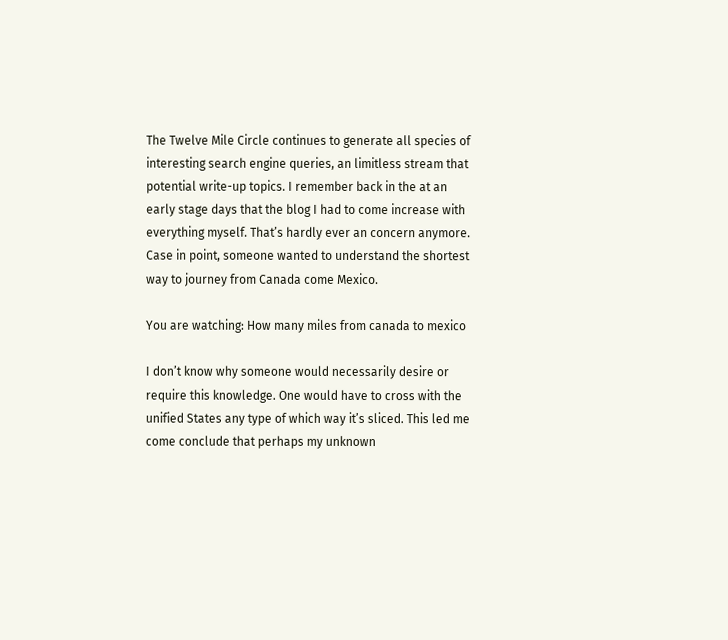The Twelve Mile Circle continues to generate all species of interesting search engine queries, an limitless stream that potential write-up topics. I remember back in the at an early stage days that the blog I had to come increase with everything myself. That’s hardly ever an concern anymore. Case in point, someone wanted to understand the shortest way to journey from Canada come Mexico.

You are watching: How many miles from canada to mexico

I don’t know why someone would necessarily desire or require this knowledge. One would have to cross with the unified States any type of which way it’s sliced. This led me come conclude that perhaps my unknown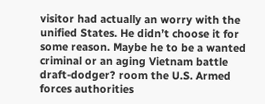visitor had actually an worry with the unified States. He didn’t choose it for some reason. Maybe he to be a wanted criminal or an aging Vietnam battle draft-dodger? room the U.S. Armed forces authorities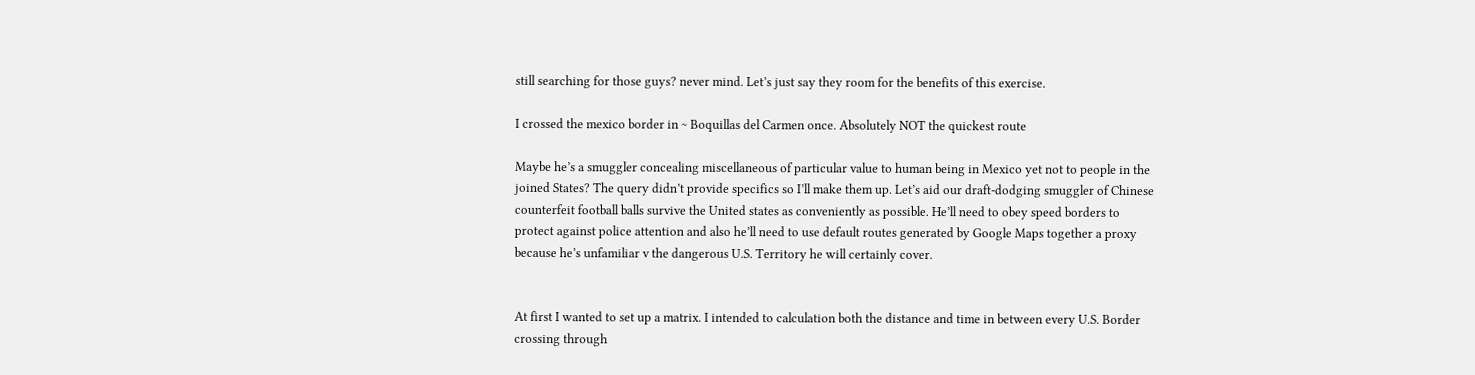still searching for those guys? never mind. Let’s just say they room for the benefits of this exercise.

I crossed the mexico border in ~ Boquillas del Carmen once. Absolutely NOT the quickest route

Maybe he’s a smuggler concealing miscellaneous of particular value to human being in Mexico yet not to people in the joined States? The query didn’t provide specifics so I’ll make them up. Let’s aid our draft-dodging smuggler of Chinese counterfeit football balls survive the United states as conveniently as possible. He’ll need to obey speed borders to protect against police attention and also he’ll need to use default routes generated by Google Maps together a proxy because he’s unfamiliar v the dangerous U.S. Territory he will certainly cover.


At first I wanted to set up a matrix. I intended to calculation both the distance and time in between every U.S. Border crossing through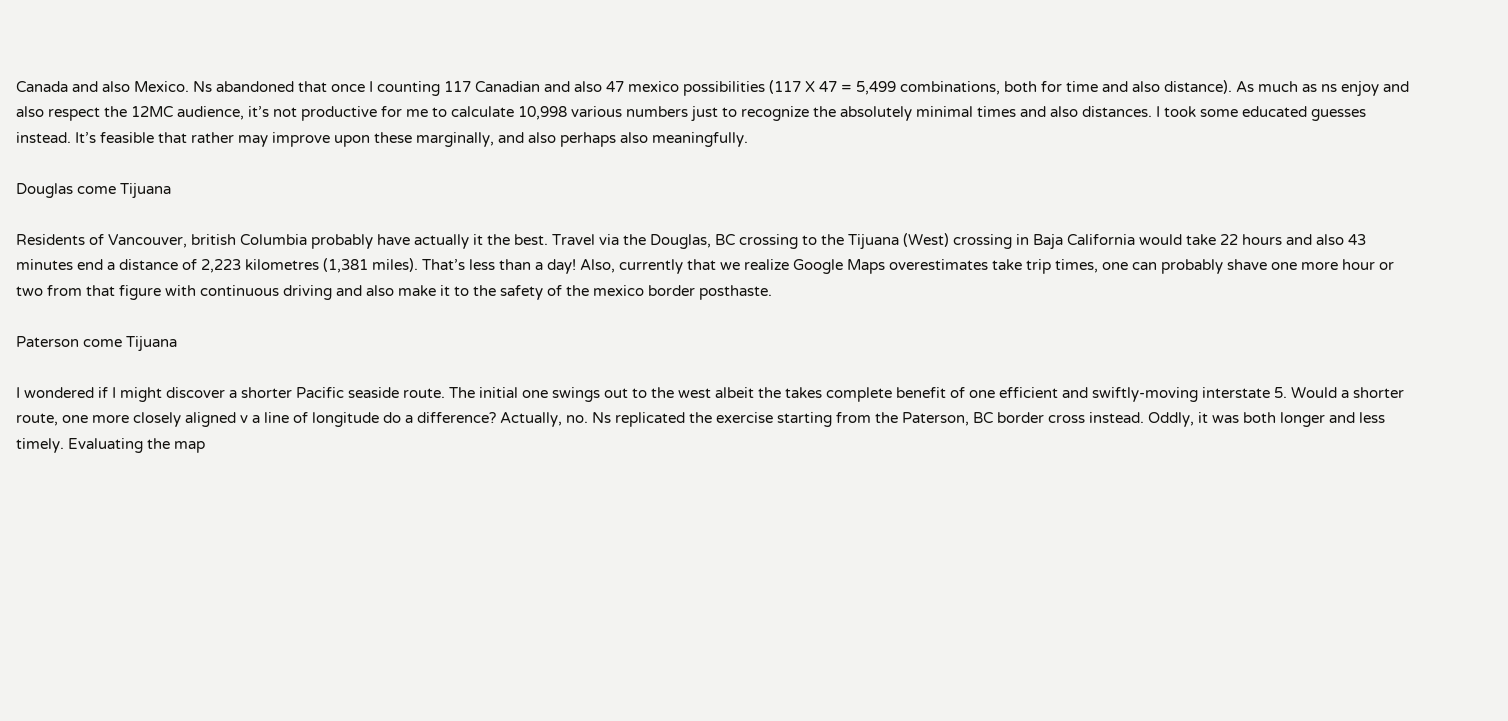Canada and also Mexico. Ns abandoned that once I counting 117 Canadian and also 47 mexico possibilities (117 X 47 = 5,499 combinations, both for time and also distance). As much as ns enjoy and also respect the 12MC audience, it’s not productive for me to calculate 10,998 various numbers just to recognize the absolutely minimal times and also distances. I took some educated guesses instead. It’s feasible that rather may improve upon these marginally, and also perhaps also meaningfully.

Douglas come Tijuana

Residents of Vancouver, british Columbia probably have actually it the best. Travel via the Douglas, BC crossing to the Tijuana (West) crossing in Baja California would take 22 hours and also 43 minutes end a distance of 2,223 kilometres (1,381 miles). That’s less than a day! Also, currently that we realize Google Maps overestimates take trip times, one can probably shave one more hour or two from that figure with continuous driving and also make it to the safety of the mexico border posthaste.

Paterson come Tijuana

I wondered if I might discover a shorter Pacific seaside route. The initial one swings out to the west albeit the takes complete benefit of one efficient and swiftly-moving interstate 5. Would a shorter route, one more closely aligned v a line of longitude do a difference? Actually, no. Ns replicated the exercise starting from the Paterson, BC border cross instead. Oddly, it was both longer and less timely. Evaluating the map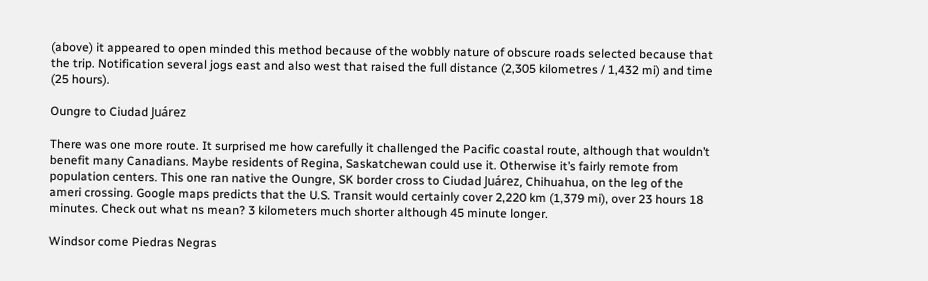(above) it appeared to open minded this method because of the wobbly nature of obscure roads selected because that the trip. Notification several jogs east and also west that raised the full distance (2,305 kilometres / 1,432 mi) and time (25 hours).

Oungre to Ciudad Juárez

There was one more route. It surprised me how carefully it challenged the Pacific coastal route, although that wouldn’t benefit many Canadians. Maybe residents of Regina, Saskatchewan could use it. Otherwise it’s fairly remote from population centers. This one ran native the Oungre, SK border cross to Ciudad Juárez, Chihuahua, on the leg of the ameri crossing. Google maps predicts that the U.S. Transit would certainly cover 2,220 km (1,379 mi), over 23 hours 18 minutes. Check out what ns mean? 3 kilometers much shorter although 45 minute longer.

Windsor come Piedras Negras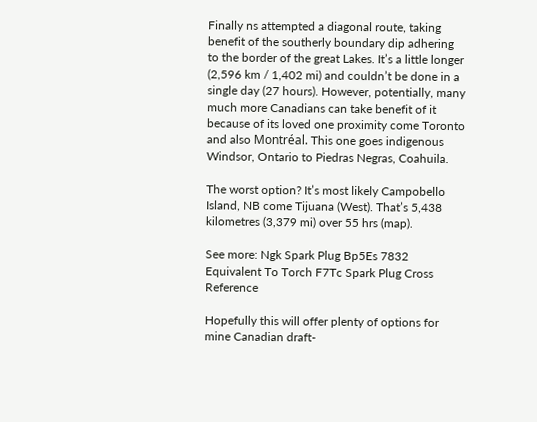Finally ns attempted a diagonal route, taking benefit of the southerly boundary dip adhering to the border of the great Lakes. It’s a little longer (2,596 km / 1,402 mi) and couldn’t be done in a single day (27 hours). However, potentially, many much more Canadians can take benefit of it because of its loved one proximity come Toronto and also Montréal. This one goes indigenous Windsor, Ontario to Piedras Negras, Coahuila.

The worst option? It’s most likely Campobello Island, NB come Tijuana (West). That’s 5,438 kilometres (3,379 mi) over 55 hrs (map).

See more: Ngk Spark Plug Bp5Es 7832 Equivalent To Torch F7Tc Spark Plug Cross Reference

Hopefully this will offer plenty of options for mine Canadian draft-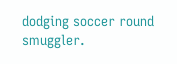dodging soccer round smuggler.